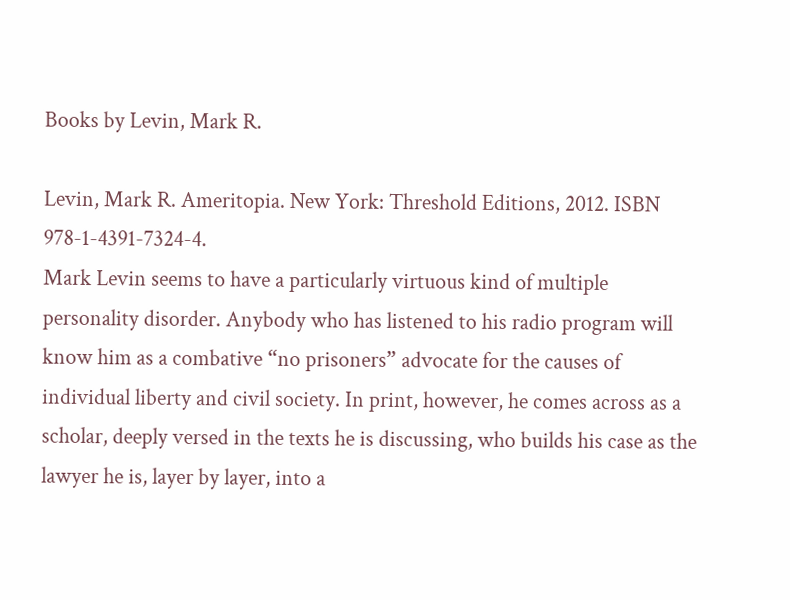Books by Levin, Mark R.

Levin, Mark R. Ameritopia. New York: Threshold Editions, 2012. ISBN 978-1-4391-7324-4.
Mark Levin seems to have a particularly virtuous kind of multiple personality disorder. Anybody who has listened to his radio program will know him as a combative “no prisoners” advocate for the causes of individual liberty and civil society. In print, however, he comes across as a scholar, deeply versed in the texts he is discussing, who builds his case as the lawyer he is, layer by layer, into a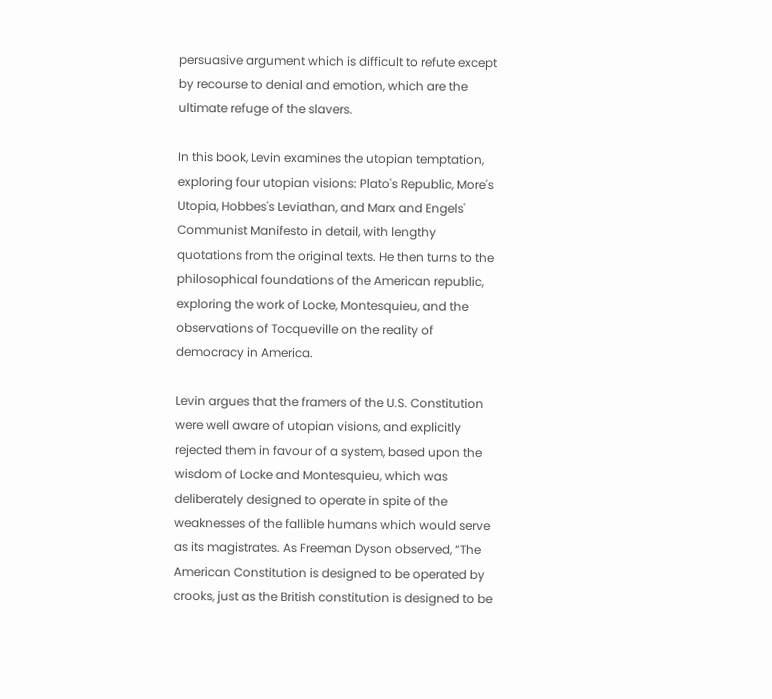persuasive argument which is difficult to refute except by recourse to denial and emotion, which are the ultimate refuge of the slavers.

In this book, Levin examines the utopian temptation, exploring four utopian visions: Plato's Republic, More's Utopia, Hobbes's Leviathan, and Marx and Engels' Communist Manifesto in detail, with lengthy quotations from the original texts. He then turns to the philosophical foundations of the American republic, exploring the work of Locke, Montesquieu, and the observations of Tocqueville on the reality of democracy in America.

Levin argues that the framers of the U.S. Constitution were well aware of utopian visions, and explicitly rejected them in favour of a system, based upon the wisdom of Locke and Montesquieu, which was deliberately designed to operate in spite of the weaknesses of the fallible humans which would serve as its magistrates. As Freeman Dyson observed, “The American Constitution is designed to be operated by crooks, just as the British constitution is designed to be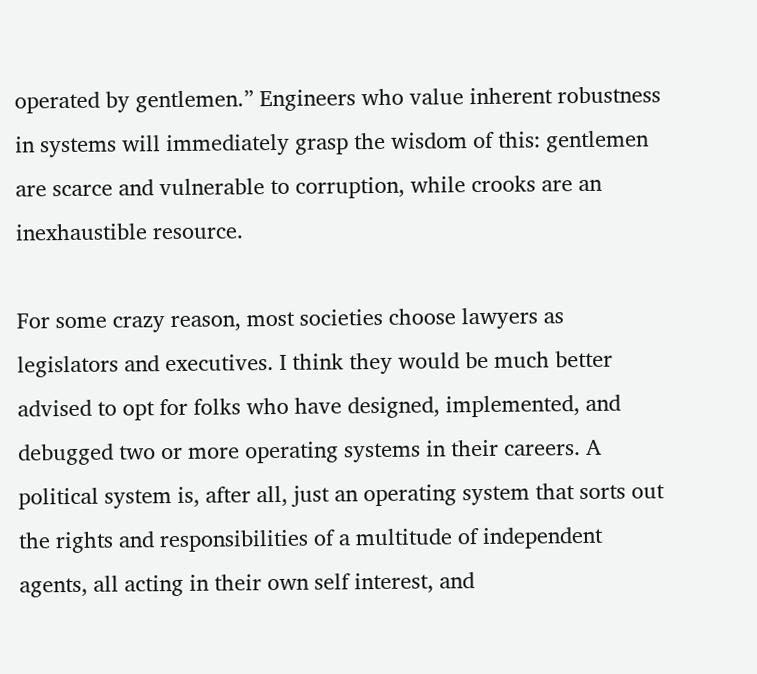operated by gentlemen.” Engineers who value inherent robustness in systems will immediately grasp the wisdom of this: gentlemen are scarce and vulnerable to corruption, while crooks are an inexhaustible resource.

For some crazy reason, most societies choose lawyers as legislators and executives. I think they would be much better advised to opt for folks who have designed, implemented, and debugged two or more operating systems in their careers. A political system is, after all, just an operating system that sorts out the rights and responsibilities of a multitude of independent agents, all acting in their own self interest, and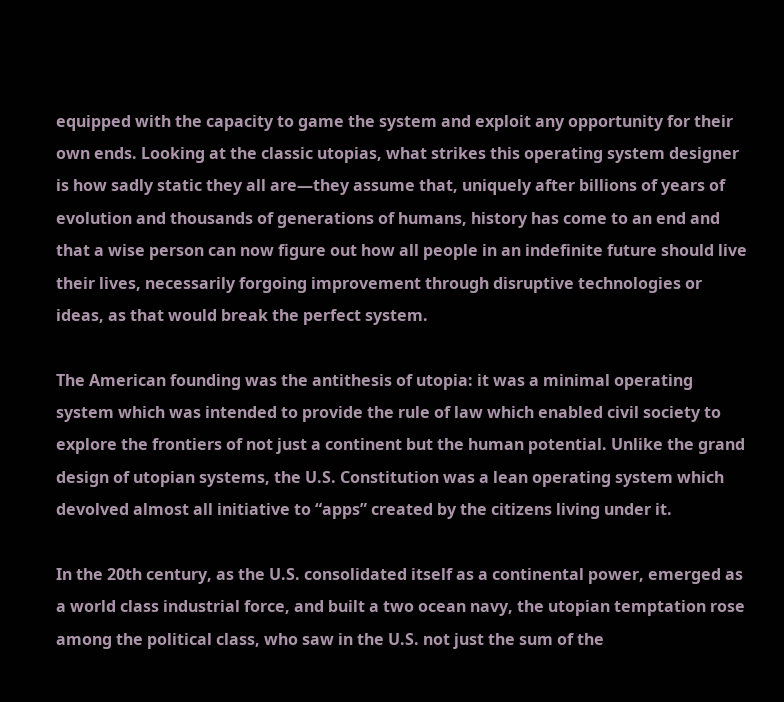equipped with the capacity to game the system and exploit any opportunity for their own ends. Looking at the classic utopias, what strikes this operating system designer is how sadly static they all are—they assume that, uniquely after billions of years of evolution and thousands of generations of humans, history has come to an end and that a wise person can now figure out how all people in an indefinite future should live their lives, necessarily forgoing improvement through disruptive technologies or ideas, as that would break the perfect system.

The American founding was the antithesis of utopia: it was a minimal operating system which was intended to provide the rule of law which enabled civil society to explore the frontiers of not just a continent but the human potential. Unlike the grand design of utopian systems, the U.S. Constitution was a lean operating system which devolved almost all initiative to “apps” created by the citizens living under it.

In the 20th century, as the U.S. consolidated itself as a continental power, emerged as a world class industrial force, and built a two ocean navy, the utopian temptation rose among the political class, who saw in the U.S. not just the sum of the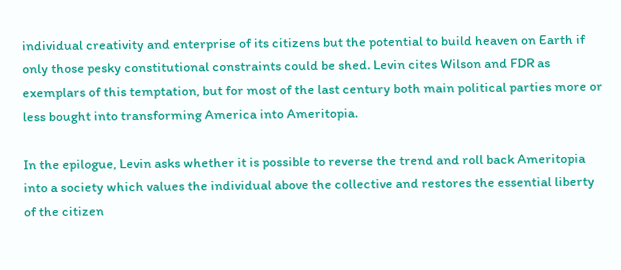individual creativity and enterprise of its citizens but the potential to build heaven on Earth if only those pesky constitutional constraints could be shed. Levin cites Wilson and FDR as exemplars of this temptation, but for most of the last century both main political parties more or less bought into transforming America into Ameritopia.

In the epilogue, Levin asks whether it is possible to reverse the trend and roll back Ameritopia into a society which values the individual above the collective and restores the essential liberty of the citizen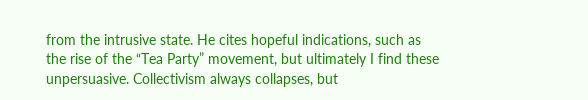from the intrusive state. He cites hopeful indications, such as the rise of the “Tea Party” movement, but ultimately I find these unpersuasive. Collectivism always collapses, but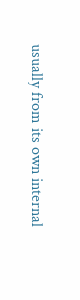usually from its own internal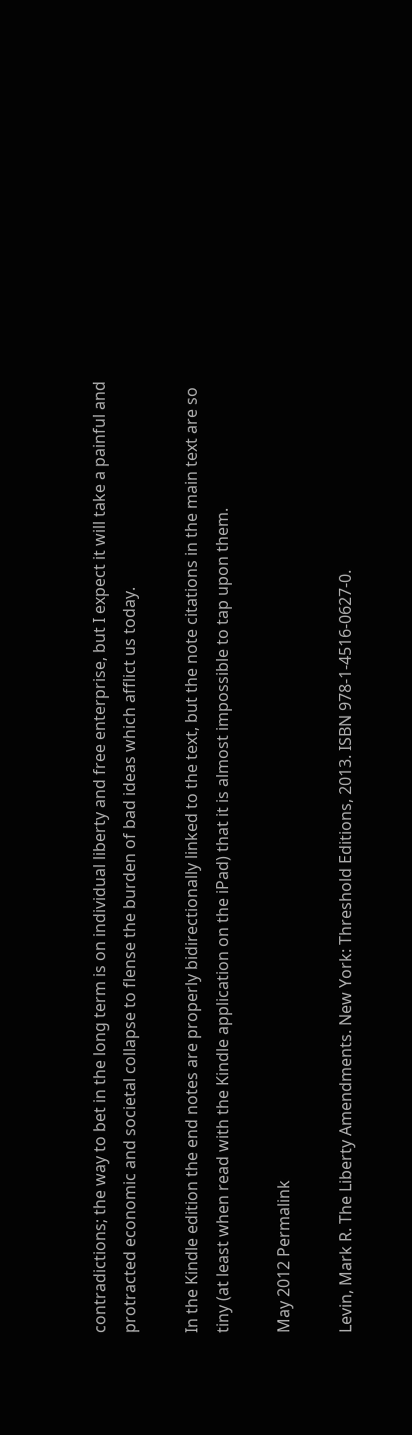contradictions; the way to bet in the long term is on individual liberty and free enterprise, but I expect it will take a painful and protracted economic and societal collapse to flense the burden of bad ideas which afflict us today.

In the Kindle edition the end notes are properly bidirectionally linked to the text, but the note citations in the main text are so tiny (at least when read with the Kindle application on the iPad) that it is almost impossible to tap upon them.

May 2012 Permalink

Levin, Mark R. The Liberty Amendments. New York: Threshold Editions, 2013. ISBN 978-1-4516-0627-0.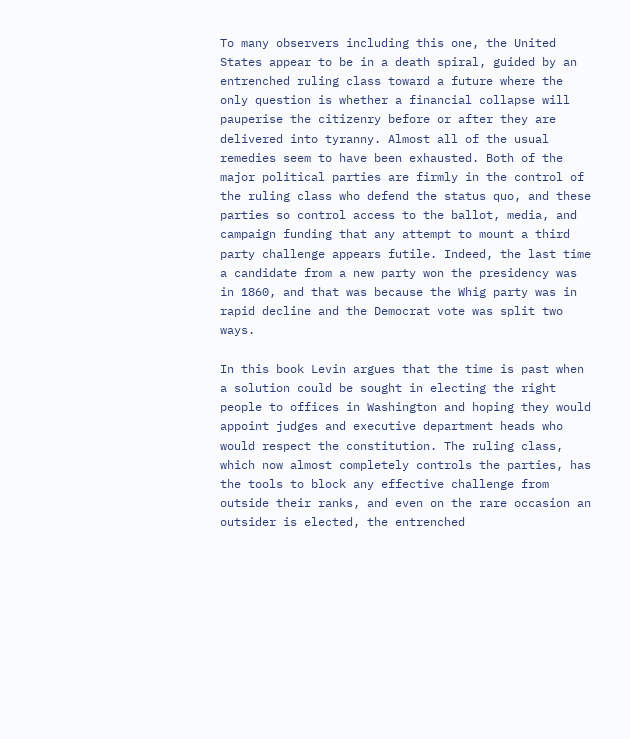To many observers including this one, the United States appear to be in a death spiral, guided by an entrenched ruling class toward a future where the only question is whether a financial collapse will pauperise the citizenry before or after they are delivered into tyranny. Almost all of the usual remedies seem to have been exhausted. Both of the major political parties are firmly in the control of the ruling class who defend the status quo, and these parties so control access to the ballot, media, and campaign funding that any attempt to mount a third party challenge appears futile. Indeed, the last time a candidate from a new party won the presidency was in 1860, and that was because the Whig party was in rapid decline and the Democrat vote was split two ways.

In this book Levin argues that the time is past when a solution could be sought in electing the right people to offices in Washington and hoping they would appoint judges and executive department heads who would respect the constitution. The ruling class, which now almost completely controls the parties, has the tools to block any effective challenge from outside their ranks, and even on the rare occasion an outsider is elected, the entrenched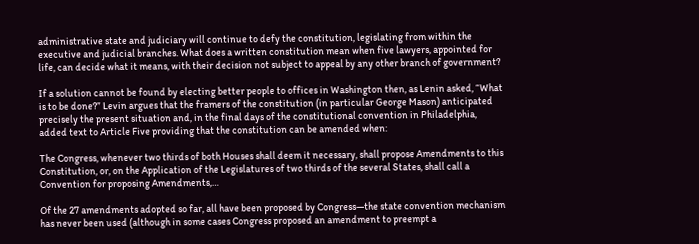administrative state and judiciary will continue to defy the constitution, legislating from within the executive and judicial branches. What does a written constitution mean when five lawyers, appointed for life, can decide what it means, with their decision not subject to appeal by any other branch of government?

If a solution cannot be found by electing better people to offices in Washington then, as Lenin asked, “What is to be done?” Levin argues that the framers of the constitution (in particular George Mason) anticipated precisely the present situation and, in the final days of the constitutional convention in Philadelphia, added text to Article Five providing that the constitution can be amended when:

The Congress, whenever two thirds of both Houses shall deem it necessary, shall propose Amendments to this Constitution, or, on the Application of the Legislatures of two thirds of the several States, shall call a Convention for proposing Amendments,…

Of the 27 amendments adopted so far, all have been proposed by Congress—the state convention mechanism has never been used (although in some cases Congress proposed an amendment to preempt a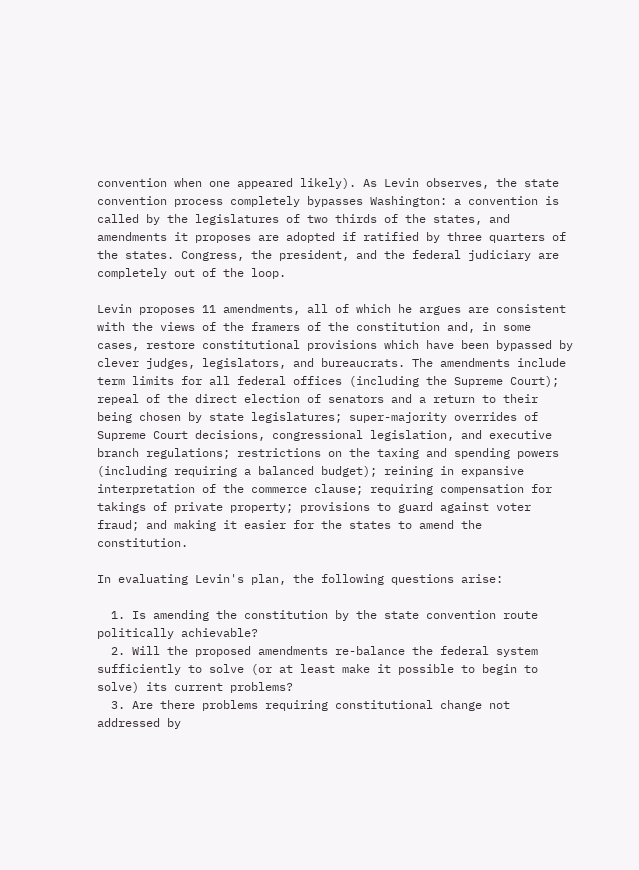convention when one appeared likely). As Levin observes, the state convention process completely bypasses Washington: a convention is called by the legislatures of two thirds of the states, and amendments it proposes are adopted if ratified by three quarters of the states. Congress, the president, and the federal judiciary are completely out of the loop.

Levin proposes 11 amendments, all of which he argues are consistent with the views of the framers of the constitution and, in some cases, restore constitutional provisions which have been bypassed by clever judges, legislators, and bureaucrats. The amendments include term limits for all federal offices (including the Supreme Court); repeal of the direct election of senators and a return to their being chosen by state legislatures; super-majority overrides of Supreme Court decisions, congressional legislation, and executive branch regulations; restrictions on the taxing and spending powers (including requiring a balanced budget); reining in expansive interpretation of the commerce clause; requiring compensation for takings of private property; provisions to guard against voter fraud; and making it easier for the states to amend the constitution.

In evaluating Levin's plan, the following questions arise:

  1. Is amending the constitution by the state convention route politically achievable?
  2. Will the proposed amendments re-balance the federal system sufficiently to solve (or at least make it possible to begin to solve) its current problems?
  3. Are there problems requiring constitutional change not addressed by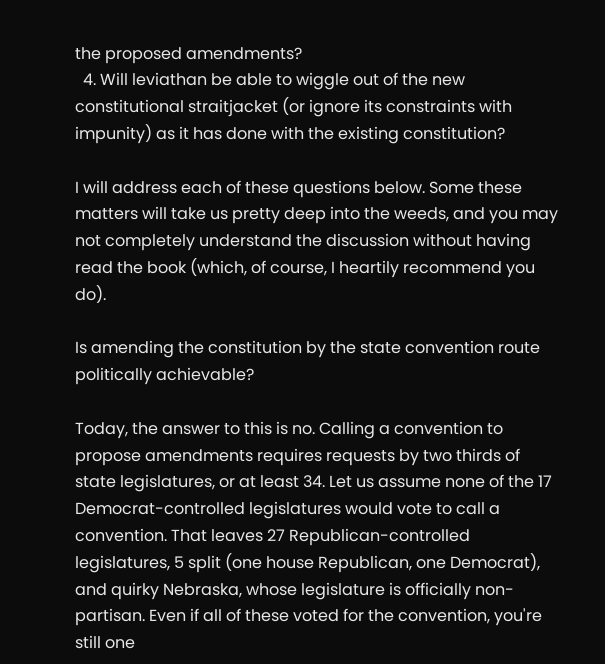the proposed amendments?
  4. Will leviathan be able to wiggle out of the new constitutional straitjacket (or ignore its constraints with impunity) as it has done with the existing constitution?

I will address each of these questions below. Some these matters will take us pretty deep into the weeds, and you may not completely understand the discussion without having read the book (which, of course, I heartily recommend you do).

Is amending the constitution by the state convention route politically achievable?

Today, the answer to this is no. Calling a convention to propose amendments requires requests by two thirds of state legislatures, or at least 34. Let us assume none of the 17 Democrat-controlled legislatures would vote to call a convention. That leaves 27 Republican-controlled legislatures, 5 split (one house Republican, one Democrat), and quirky Nebraska, whose legislature is officially non-partisan. Even if all of these voted for the convention, you're still one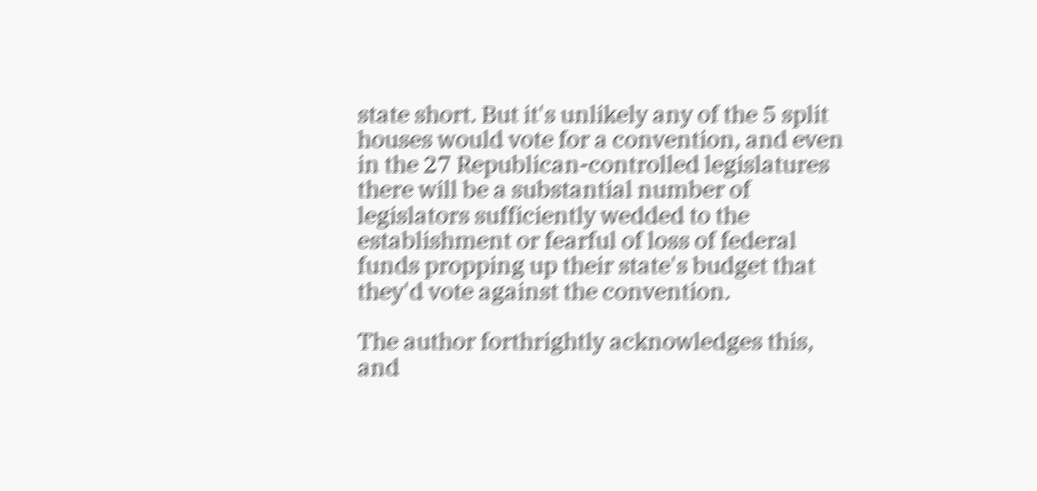state short. But it's unlikely any of the 5 split houses would vote for a convention, and even in the 27 Republican-controlled legislatures there will be a substantial number of legislators sufficiently wedded to the establishment or fearful of loss of federal funds propping up their state's budget that they'd vote against the convention.

The author forthrightly acknowledges this, and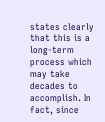states clearly that this is a long-term process which may take decades to accomplish. In fact, since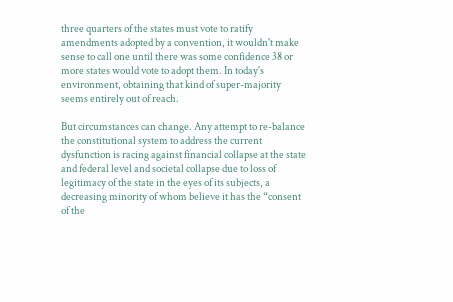three quarters of the states must vote to ratify amendments adopted by a convention, it wouldn't make sense to call one until there was some confidence 38 or more states would vote to adopt them. In today's environment, obtaining that kind of super-majority seems entirely out of reach.

But circumstances can change. Any attempt to re-balance the constitutional system to address the current dysfunction is racing against financial collapse at the state and federal level and societal collapse due to loss of legitimacy of the state in the eyes of its subjects, a decreasing minority of whom believe it has the “consent of the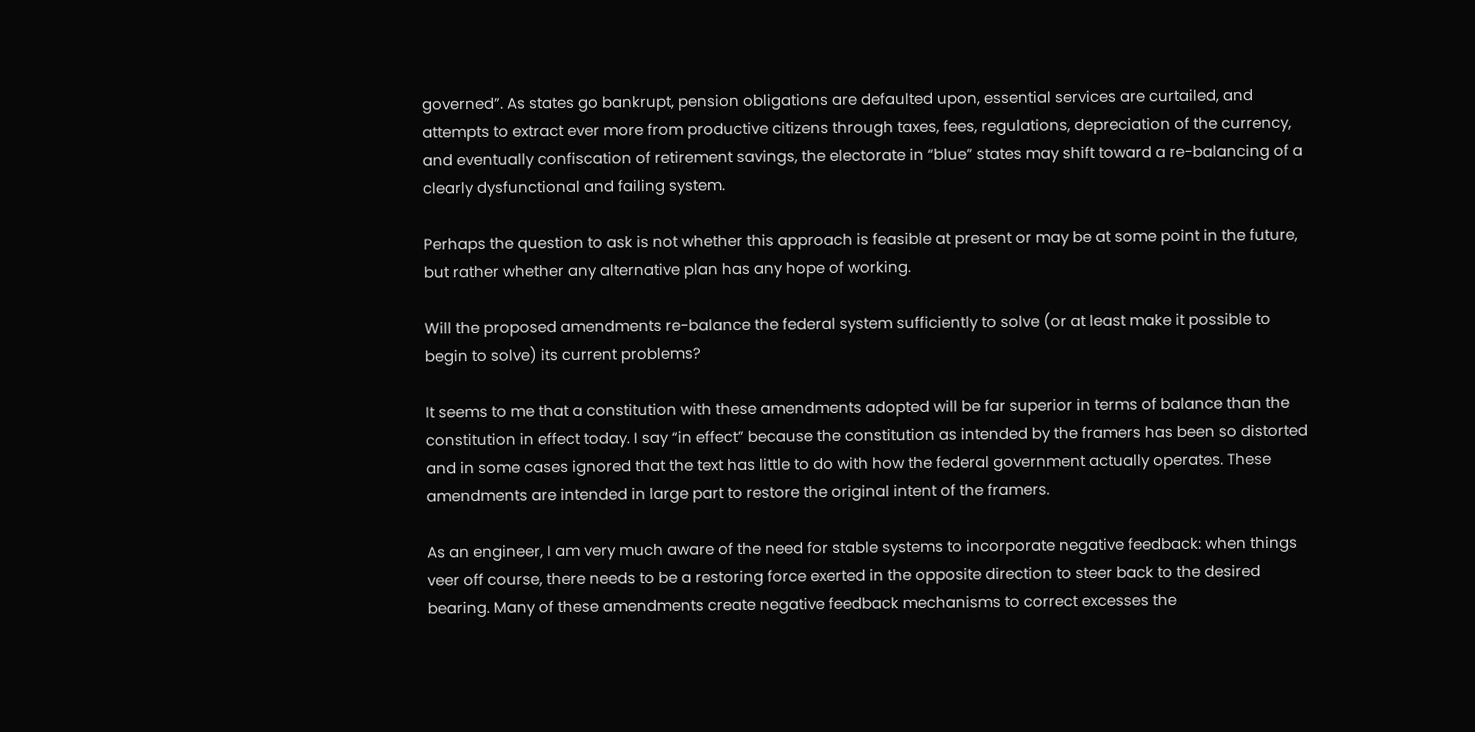governed”. As states go bankrupt, pension obligations are defaulted upon, essential services are curtailed, and attempts to extract ever more from productive citizens through taxes, fees, regulations, depreciation of the currency, and eventually confiscation of retirement savings, the electorate in “blue” states may shift toward a re-balancing of a clearly dysfunctional and failing system.

Perhaps the question to ask is not whether this approach is feasible at present or may be at some point in the future, but rather whether any alternative plan has any hope of working.

Will the proposed amendments re-balance the federal system sufficiently to solve (or at least make it possible to begin to solve) its current problems?

It seems to me that a constitution with these amendments adopted will be far superior in terms of balance than the constitution in effect today. I say “in effect” because the constitution as intended by the framers has been so distorted and in some cases ignored that the text has little to do with how the federal government actually operates. These amendments are intended in large part to restore the original intent of the framers.

As an engineer, I am very much aware of the need for stable systems to incorporate negative feedback: when things veer off course, there needs to be a restoring force exerted in the opposite direction to steer back to the desired bearing. Many of these amendments create negative feedback mechanisms to correct excesses the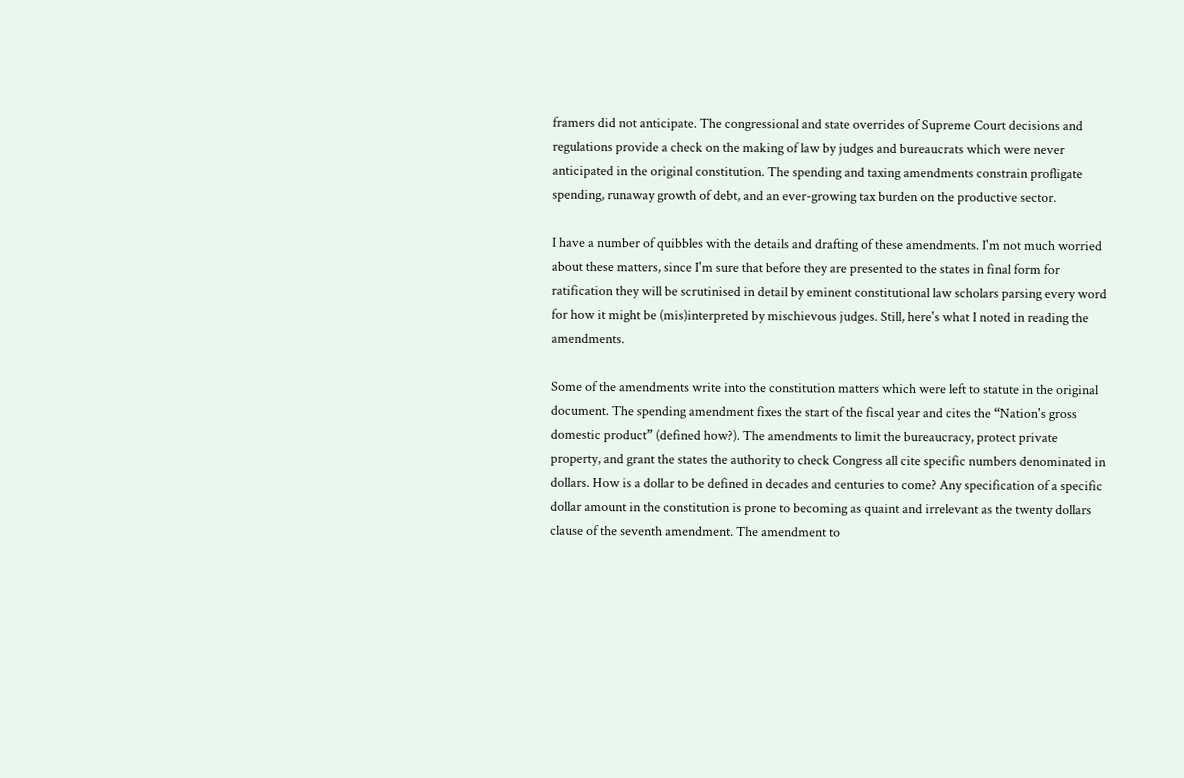framers did not anticipate. The congressional and state overrides of Supreme Court decisions and regulations provide a check on the making of law by judges and bureaucrats which were never anticipated in the original constitution. The spending and taxing amendments constrain profligate spending, runaway growth of debt, and an ever-growing tax burden on the productive sector.

I have a number of quibbles with the details and drafting of these amendments. I'm not much worried about these matters, since I'm sure that before they are presented to the states in final form for ratification they will be scrutinised in detail by eminent constitutional law scholars parsing every word for how it might be (mis)interpreted by mischievous judges. Still, here's what I noted in reading the amendments.

Some of the amendments write into the constitution matters which were left to statute in the original document. The spending amendment fixes the start of the fiscal year and cites the “Nation's gross domestic product” (defined how?). The amendments to limit the bureaucracy, protect private property, and grant the states the authority to check Congress all cite specific numbers denominated in dollars. How is a dollar to be defined in decades and centuries to come? Any specification of a specific dollar amount in the constitution is prone to becoming as quaint and irrelevant as the twenty dollars clause of the seventh amendment. The amendment to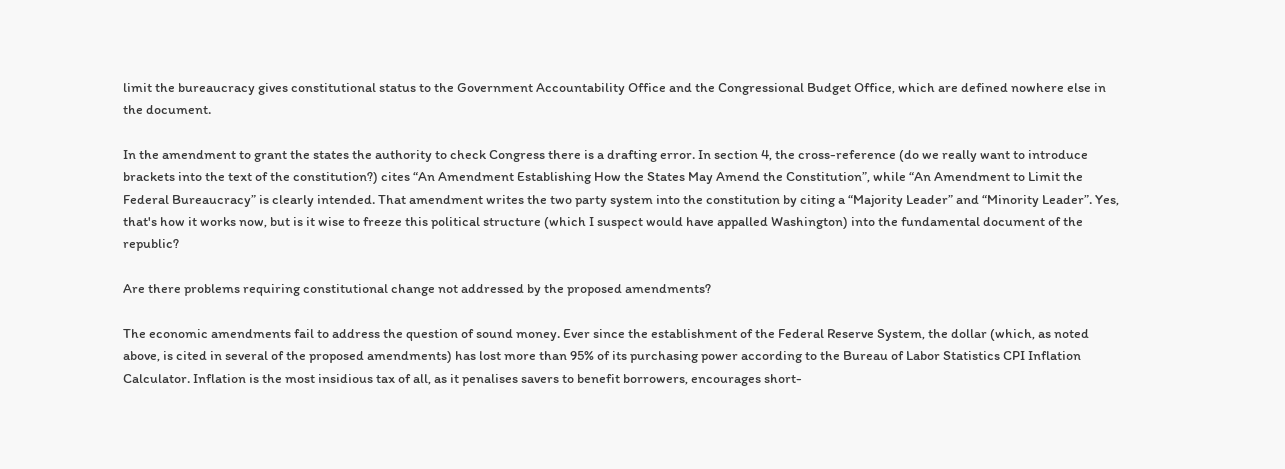limit the bureaucracy gives constitutional status to the Government Accountability Office and the Congressional Budget Office, which are defined nowhere else in the document.

In the amendment to grant the states the authority to check Congress there is a drafting error. In section 4, the cross-reference (do we really want to introduce brackets into the text of the constitution?) cites “An Amendment Establishing How the States May Amend the Constitution”, while “An Amendment to Limit the Federal Bureaucracy” is clearly intended. That amendment writes the two party system into the constitution by citing a “Majority Leader” and “Minority Leader”. Yes, that's how it works now, but is it wise to freeze this political structure (which I suspect would have appalled Washington) into the fundamental document of the republic?

Are there problems requiring constitutional change not addressed by the proposed amendments?

The economic amendments fail to address the question of sound money. Ever since the establishment of the Federal Reserve System, the dollar (which, as noted above, is cited in several of the proposed amendments) has lost more than 95% of its purchasing power according to the Bureau of Labor Statistics CPI Inflation Calculator. Inflation is the most insidious tax of all, as it penalises savers to benefit borrowers, encourages short-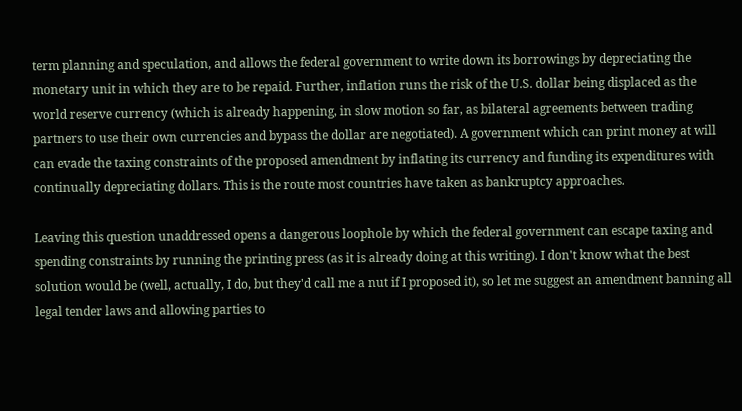term planning and speculation, and allows the federal government to write down its borrowings by depreciating the monetary unit in which they are to be repaid. Further, inflation runs the risk of the U.S. dollar being displaced as the world reserve currency (which is already happening, in slow motion so far, as bilateral agreements between trading partners to use their own currencies and bypass the dollar are negotiated). A government which can print money at will can evade the taxing constraints of the proposed amendment by inflating its currency and funding its expenditures with continually depreciating dollars. This is the route most countries have taken as bankruptcy approaches.

Leaving this question unaddressed opens a dangerous loophole by which the federal government can escape taxing and spending constraints by running the printing press (as it is already doing at this writing). I don't know what the best solution would be (well, actually, I do, but they'd call me a nut if I proposed it), so let me suggest an amendment banning all legal tender laws and allowing parties to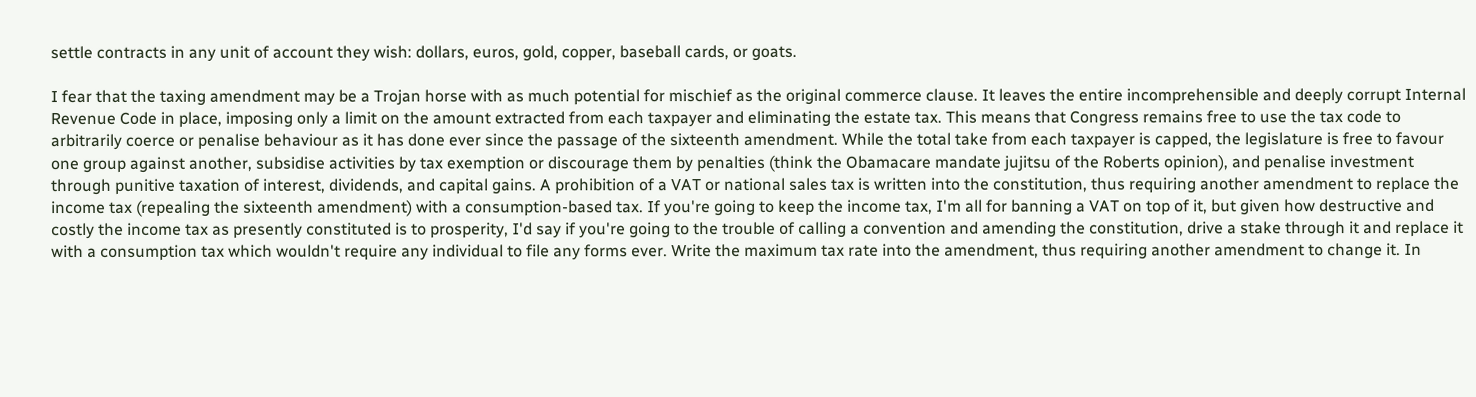settle contracts in any unit of account they wish: dollars, euros, gold, copper, baseball cards, or goats.

I fear that the taxing amendment may be a Trojan horse with as much potential for mischief as the original commerce clause. It leaves the entire incomprehensible and deeply corrupt Internal Revenue Code in place, imposing only a limit on the amount extracted from each taxpayer and eliminating the estate tax. This means that Congress remains free to use the tax code to arbitrarily coerce or penalise behaviour as it has done ever since the passage of the sixteenth amendment. While the total take from each taxpayer is capped, the legislature is free to favour one group against another, subsidise activities by tax exemption or discourage them by penalties (think the Obamacare mandate jujitsu of the Roberts opinion), and penalise investment through punitive taxation of interest, dividends, and capital gains. A prohibition of a VAT or national sales tax is written into the constitution, thus requiring another amendment to replace the income tax (repealing the sixteenth amendment) with a consumption-based tax. If you're going to keep the income tax, I'm all for banning a VAT on top of it, but given how destructive and costly the income tax as presently constituted is to prosperity, I'd say if you're going to the trouble of calling a convention and amending the constitution, drive a stake through it and replace it with a consumption tax which wouldn't require any individual to file any forms ever. Write the maximum tax rate into the amendment, thus requiring another amendment to change it. In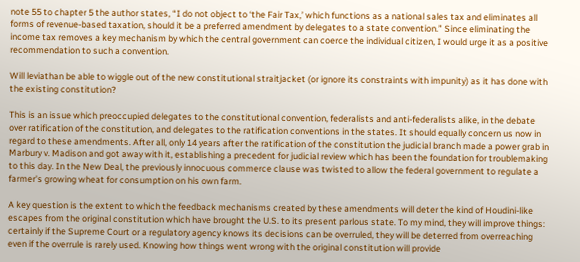note 55 to chapter 5 the author states, “I do not object to ‘the Fair Tax,’ which functions as a national sales tax and eliminates all forms of revenue-based taxation, should it be a preferred amendment by delegates to a state convention.” Since eliminating the income tax removes a key mechanism by which the central government can coerce the individual citizen, I would urge it as a positive recommendation to such a convention.

Will leviathan be able to wiggle out of the new constitutional straitjacket (or ignore its constraints with impunity) as it has done with the existing constitution?

This is an issue which preoccupied delegates to the constitutional convention, federalists and anti-federalists alike, in the debate over ratification of the constitution, and delegates to the ratification conventions in the states. It should equally concern us now in regard to these amendments. After all, only 14 years after the ratification of the constitution the judicial branch made a power grab in Marbury v. Madison and got away with it, establishing a precedent for judicial review which has been the foundation for troublemaking to this day. In the New Deal, the previously innocuous commerce clause was twisted to allow the federal government to regulate a farmer's growing wheat for consumption on his own farm.

A key question is the extent to which the feedback mechanisms created by these amendments will deter the kind of Houdini-like escapes from the original constitution which have brought the U.S. to its present parlous state. To my mind, they will improve things: certainly if the Supreme Court or a regulatory agency knows its decisions can be overruled, they will be deterred from overreaching even if the overrule is rarely used. Knowing how things went wrong with the original constitution will provide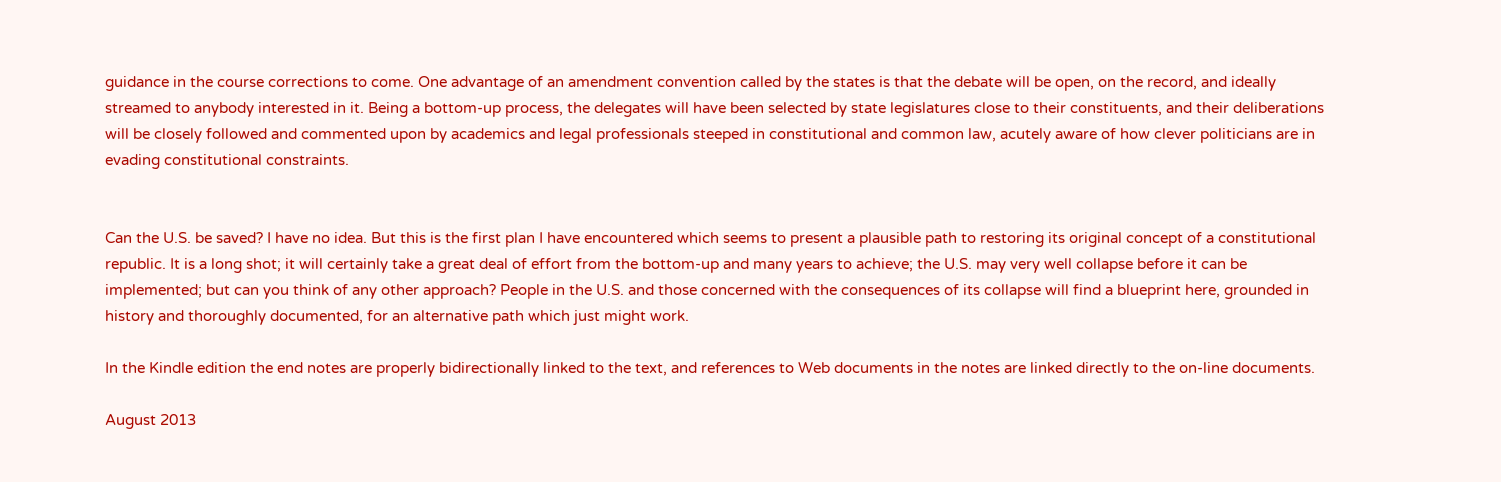guidance in the course corrections to come. One advantage of an amendment convention called by the states is that the debate will be open, on the record, and ideally streamed to anybody interested in it. Being a bottom-up process, the delegates will have been selected by state legislatures close to their constituents, and their deliberations will be closely followed and commented upon by academics and legal professionals steeped in constitutional and common law, acutely aware of how clever politicians are in evading constitutional constraints.


Can the U.S. be saved? I have no idea. But this is the first plan I have encountered which seems to present a plausible path to restoring its original concept of a constitutional republic. It is a long shot; it will certainly take a great deal of effort from the bottom-up and many years to achieve; the U.S. may very well collapse before it can be implemented; but can you think of any other approach? People in the U.S. and those concerned with the consequences of its collapse will find a blueprint here, grounded in history and thoroughly documented, for an alternative path which just might work.

In the Kindle edition the end notes are properly bidirectionally linked to the text, and references to Web documents in the notes are linked directly to the on-line documents.

August 2013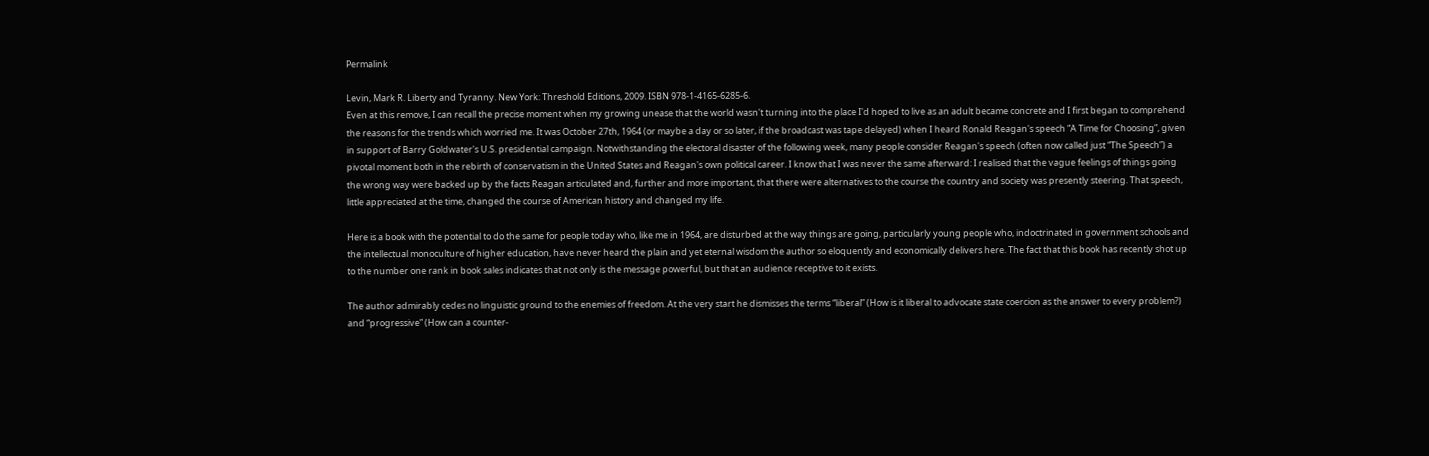Permalink

Levin, Mark R. Liberty and Tyranny. New York: Threshold Editions, 2009. ISBN 978-1-4165-6285-6.
Even at this remove, I can recall the precise moment when my growing unease that the world wasn't turning into the place I'd hoped to live as an adult became concrete and I first began to comprehend the reasons for the trends which worried me. It was October 27th, 1964 (or maybe a day or so later, if the broadcast was tape delayed) when I heard Ronald Reagan's speech “A Time for Choosing”, given in support of Barry Goldwater's U.S. presidential campaign. Notwithstanding the electoral disaster of the following week, many people consider Reagan's speech (often now called just “The Speech”) a pivotal moment both in the rebirth of conservatism in the United States and Reagan's own political career. I know that I was never the same afterward: I realised that the vague feelings of things going the wrong way were backed up by the facts Reagan articulated and, further and more important, that there were alternatives to the course the country and society was presently steering. That speech, little appreciated at the time, changed the course of American history and changed my life.

Here is a book with the potential to do the same for people today who, like me in 1964, are disturbed at the way things are going, particularly young people who, indoctrinated in government schools and the intellectual monoculture of higher education, have never heard the plain and yet eternal wisdom the author so eloquently and economically delivers here. The fact that this book has recently shot up to the number one rank in book sales indicates that not only is the message powerful, but that an audience receptive to it exists.

The author admirably cedes no linguistic ground to the enemies of freedom. At the very start he dismisses the terms “liberal” (How is it liberal to advocate state coercion as the answer to every problem?) and “progressive” (How can a counter-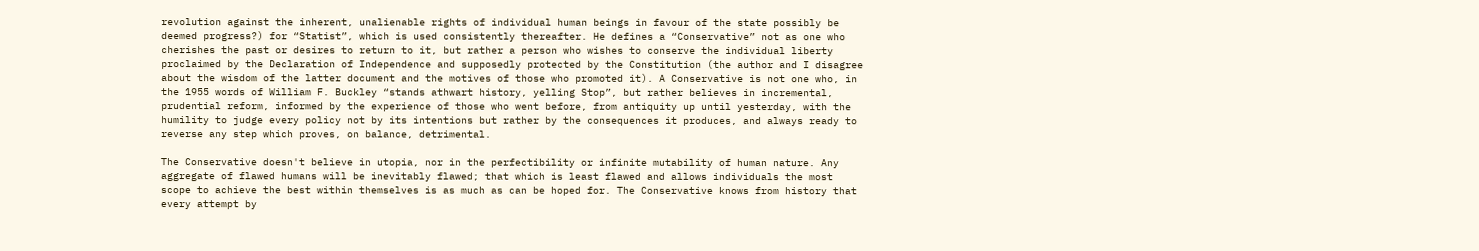revolution against the inherent, unalienable rights of individual human beings in favour of the state possibly be deemed progress?) for “Statist”, which is used consistently thereafter. He defines a “Conservative” not as one who cherishes the past or desires to return to it, but rather a person who wishes to conserve the individual liberty proclaimed by the Declaration of Independence and supposedly protected by the Constitution (the author and I disagree about the wisdom of the latter document and the motives of those who promoted it). A Conservative is not one who, in the 1955 words of William F. Buckley “stands athwart history, yelling Stop”, but rather believes in incremental, prudential reform, informed by the experience of those who went before, from antiquity up until yesterday, with the humility to judge every policy not by its intentions but rather by the consequences it produces, and always ready to reverse any step which proves, on balance, detrimental.

The Conservative doesn't believe in utopia, nor in the perfectibility or infinite mutability of human nature. Any aggregate of flawed humans will be inevitably flawed; that which is least flawed and allows individuals the most scope to achieve the best within themselves is as much as can be hoped for. The Conservative knows from history that every attempt by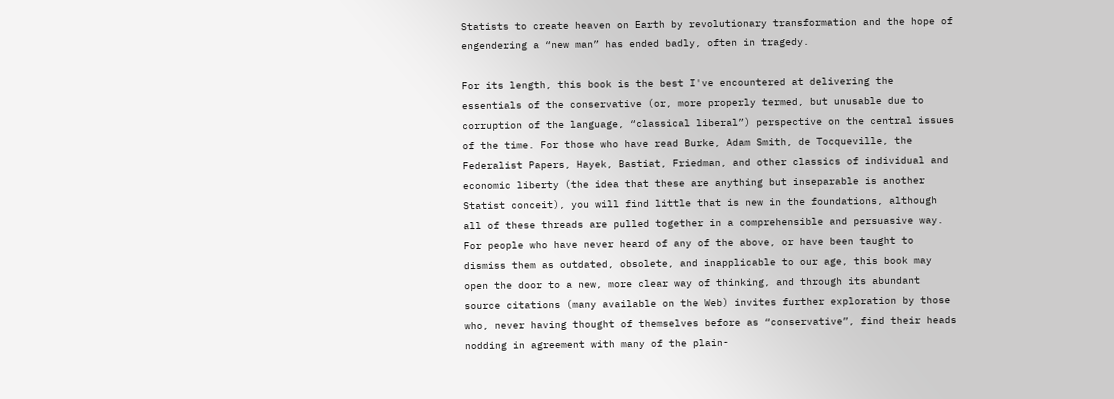Statists to create heaven on Earth by revolutionary transformation and the hope of engendering a “new man” has ended badly, often in tragedy.

For its length, this book is the best I've encountered at delivering the essentials of the conservative (or, more properly termed, but unusable due to corruption of the language, “classical liberal”) perspective on the central issues of the time. For those who have read Burke, Adam Smith, de Tocqueville, the Federalist Papers, Hayek, Bastiat, Friedman, and other classics of individual and economic liberty (the idea that these are anything but inseparable is another Statist conceit), you will find little that is new in the foundations, although all of these threads are pulled together in a comprehensible and persuasive way. For people who have never heard of any of the above, or have been taught to dismiss them as outdated, obsolete, and inapplicable to our age, this book may open the door to a new, more clear way of thinking, and through its abundant source citations (many available on the Web) invites further exploration by those who, never having thought of themselves before as “conservative”, find their heads nodding in agreement with many of the plain-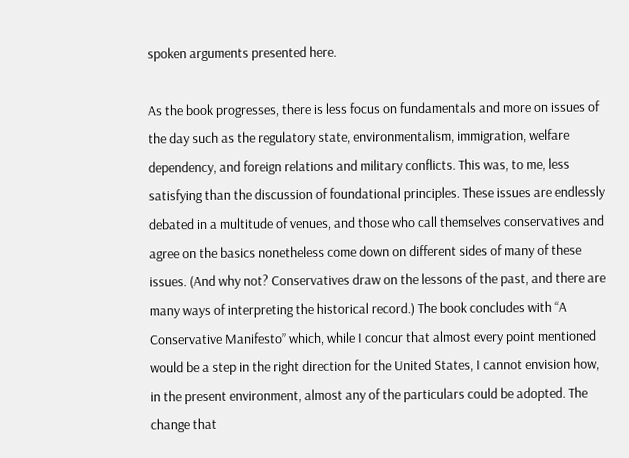spoken arguments presented here.

As the book progresses, there is less focus on fundamentals and more on issues of the day such as the regulatory state, environmentalism, immigration, welfare dependency, and foreign relations and military conflicts. This was, to me, less satisfying than the discussion of foundational principles. These issues are endlessly debated in a multitude of venues, and those who call themselves conservatives and agree on the basics nonetheless come down on different sides of many of these issues. (And why not? Conservatives draw on the lessons of the past, and there are many ways of interpreting the historical record.) The book concludes with “A Conservative Manifesto” which, while I concur that almost every point mentioned would be a step in the right direction for the United States, I cannot envision how, in the present environment, almost any of the particulars could be adopted. The change that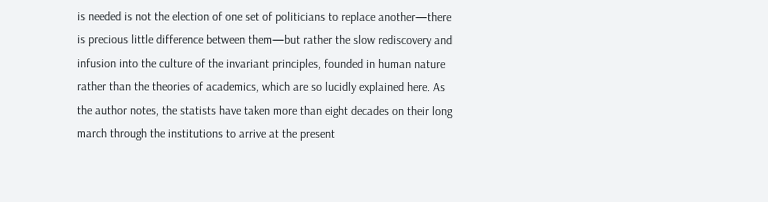is needed is not the election of one set of politicians to replace another—there is precious little difference between them—but rather the slow rediscovery and infusion into the culture of the invariant principles, founded in human nature rather than the theories of academics, which are so lucidly explained here. As the author notes, the statists have taken more than eight decades on their long march through the institutions to arrive at the present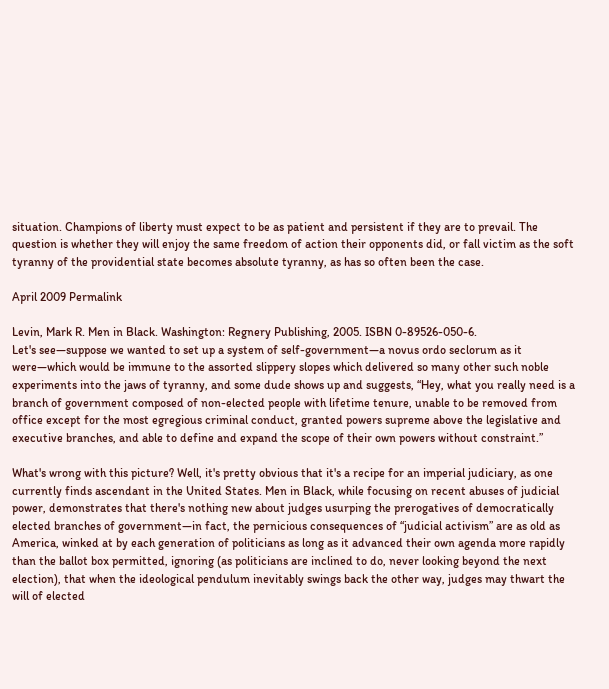situation. Champions of liberty must expect to be as patient and persistent if they are to prevail. The question is whether they will enjoy the same freedom of action their opponents did, or fall victim as the soft tyranny of the providential state becomes absolute tyranny, as has so often been the case.

April 2009 Permalink

Levin, Mark R. Men in Black. Washington: Regnery Publishing, 2005. ISBN 0-89526-050-6.
Let's see—suppose we wanted to set up a system of self-government—a novus ordo seclorum as it were—which would be immune to the assorted slippery slopes which delivered so many other such noble experiments into the jaws of tyranny, and some dude shows up and suggests, “Hey, what you really need is a branch of government composed of non-elected people with lifetime tenure, unable to be removed from office except for the most egregious criminal conduct, granted powers supreme above the legislative and executive branches, and able to define and expand the scope of their own powers without constraint.”

What's wrong with this picture? Well, it's pretty obvious that it's a recipe for an imperial judiciary, as one currently finds ascendant in the United States. Men in Black, while focusing on recent abuses of judicial power, demonstrates that there's nothing new about judges usurping the prerogatives of democratically elected branches of government—in fact, the pernicious consequences of “judicial activism” are as old as America, winked at by each generation of politicians as long as it advanced their own agenda more rapidly than the ballot box permitted, ignoring (as politicians are inclined to do, never looking beyond the next election), that when the ideological pendulum inevitably swings back the other way, judges may thwart the will of elected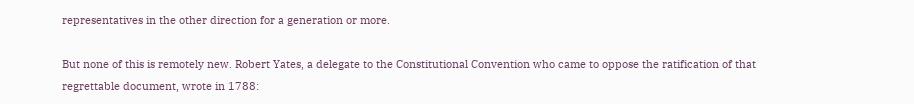representatives in the other direction for a generation or more.

But none of this is remotely new. Robert Yates, a delegate to the Constitutional Convention who came to oppose the ratification of that regrettable document, wrote in 1788: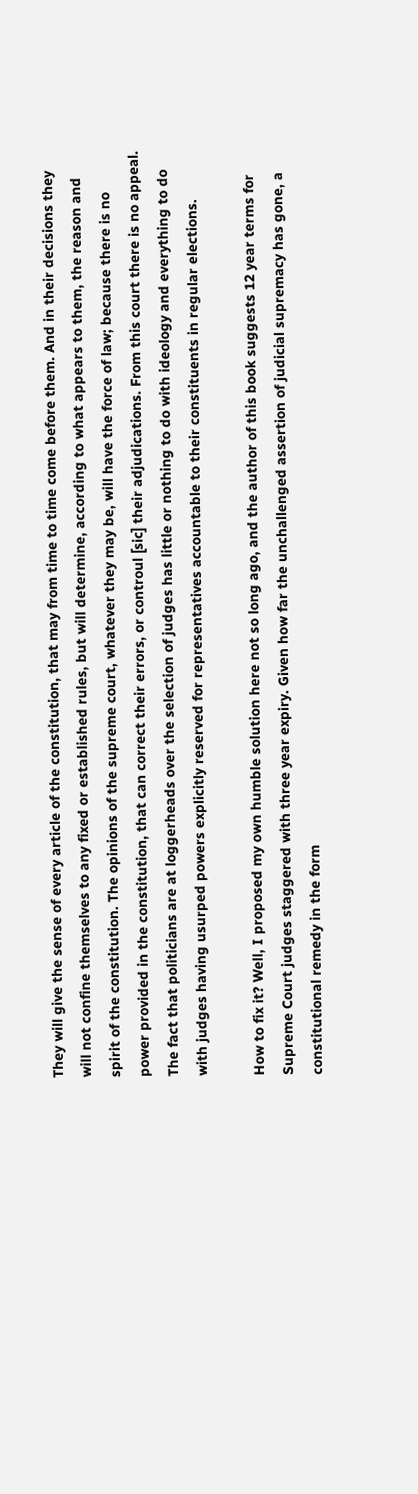They will give the sense of every article of the constitution, that may from time to time come before them. And in their decisions they will not confine themselves to any fixed or established rules, but will determine, according to what appears to them, the reason and spirit of the constitution. The opinions of the supreme court, whatever they may be, will have the force of law; because there is no power provided in the constitution, that can correct their errors, or controul [sic] their adjudications. From this court there is no appeal.
The fact that politicians are at loggerheads over the selection of judges has little or nothing to do with ideology and everything to do with judges having usurped powers explicitly reserved for representatives accountable to their constituents in regular elections.

How to fix it? Well, I proposed my own humble solution here not so long ago, and the author of this book suggests 12 year terms for Supreme Court judges staggered with three year expiry. Given how far the unchallenged assertion of judicial supremacy has gone, a constitutional remedy in the form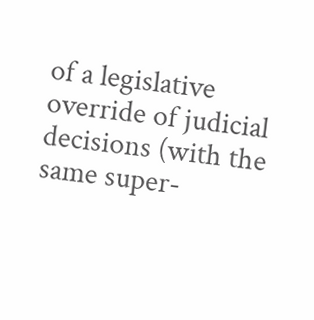of a legislative override of judicial decisions (with the same super-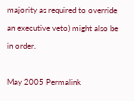majority as required to override an executive veto) might also be in order.

May 2005 Permalink